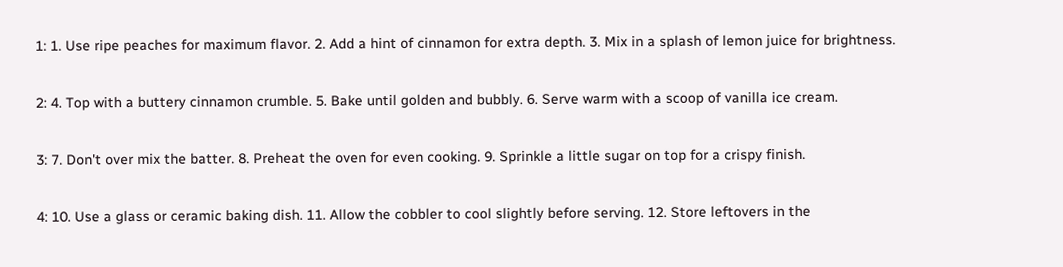1: 1. Use ripe peaches for maximum flavor. 2. Add a hint of cinnamon for extra depth. 3. Mix in a splash of lemon juice for brightness.

2: 4. Top with a buttery cinnamon crumble. 5. Bake until golden and bubbly. 6. Serve warm with a scoop of vanilla ice cream.

3: 7. Don't over mix the batter. 8. Preheat the oven for even cooking. 9. Sprinkle a little sugar on top for a crispy finish.

4: 10. Use a glass or ceramic baking dish. 11. Allow the cobbler to cool slightly before serving. 12. Store leftovers in the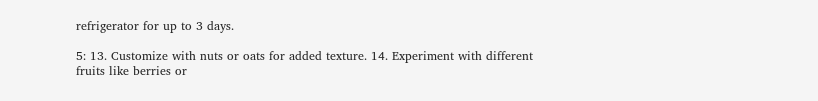refrigerator for up to 3 days.

5: 13. Customize with nuts or oats for added texture. 14. Experiment with different fruits like berries or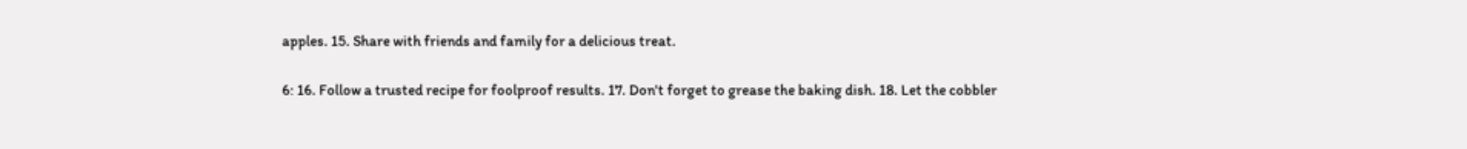apples. 15. Share with friends and family for a delicious treat.

6: 16. Follow a trusted recipe for foolproof results. 17. Don't forget to grease the baking dish. 18. Let the cobbler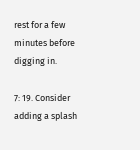rest for a few minutes before digging in.

7: 19. Consider adding a splash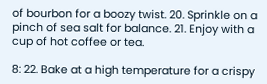of bourbon for a boozy twist. 20. Sprinkle on a pinch of sea salt for balance. 21. Enjoy with a cup of hot coffee or tea.

8: 22. Bake at a high temperature for a crispy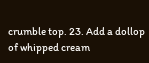crumble top. 23. Add a dollop of whipped cream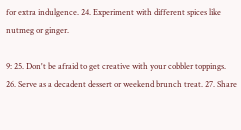for extra indulgence. 24. Experiment with different spices like nutmeg or ginger.

9: 25. Don't be afraid to get creative with your cobbler toppings. 26. Serve as a decadent dessert or weekend brunch treat. 27. Share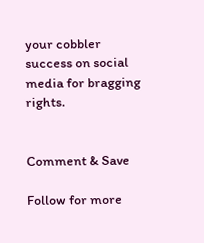your cobbler success on social media for bragging rights.


Comment & Save

Follow for more